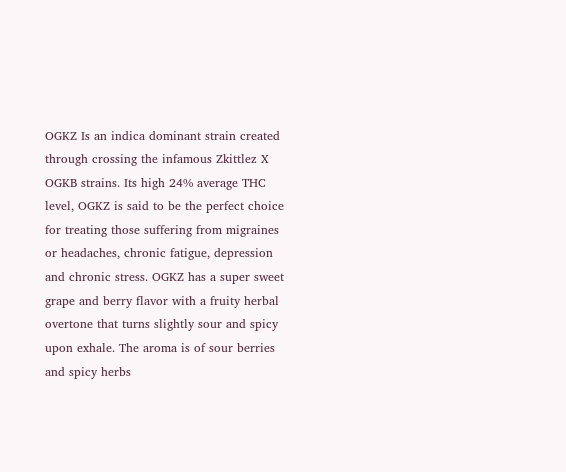OGKZ Is an indica dominant strain created through crossing the infamous Zkittlez X OGKB strains. Its high 24% average THC level, OGKZ is said to be the perfect choice for treating those suffering from migraines or headaches, chronic fatigue, depression and chronic stress. OGKZ has a super sweet grape and berry flavor with a fruity herbal overtone that turns slightly sour and spicy upon exhale. The aroma is of sour berries and spicy herbs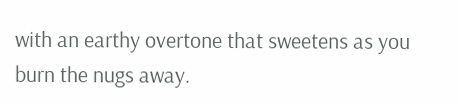with an earthy overtone that sweetens as you burn the nugs away.